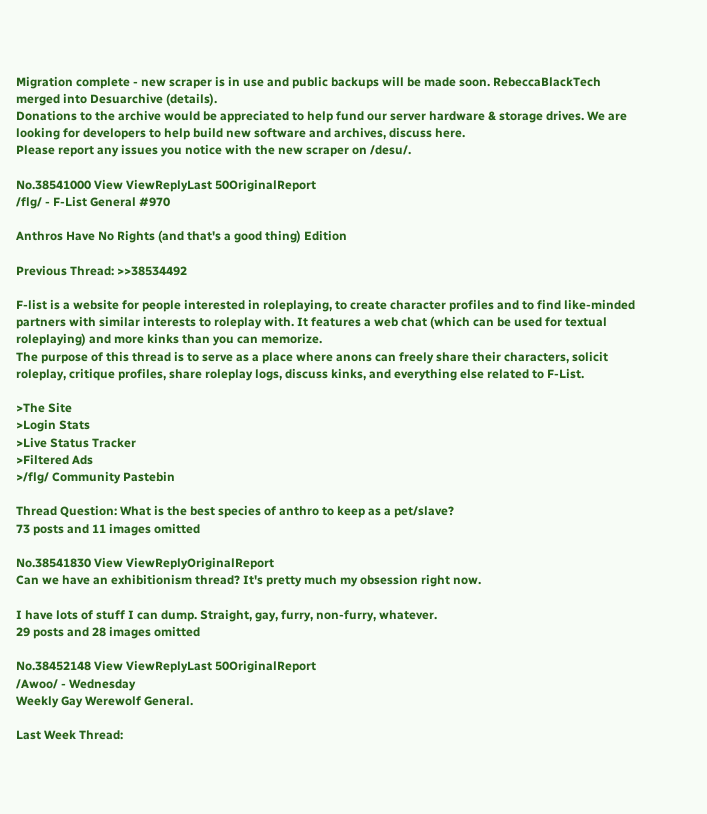Migration complete - new scraper is in use and public backups will be made soon. RebeccaBlackTech merged into Desuarchive (details).
Donations to the archive would be appreciated to help fund our server hardware & storage drives. We are looking for developers to help build new software and archives, discuss here.
Please report any issues you notice with the new scraper on /desu/.

No.38541000 View ViewReplyLast 50OriginalReport
/flg/ - F-List General #970

Anthros Have No Rights (and that's a good thing) Edition

Previous Thread: >>38534492

F-list is a website for people interested in roleplaying, to create character profiles and to find like-minded partners with similar interests to roleplay with. It features a web chat (which can be used for textual roleplaying) and more kinks than you can memorize.
The purpose of this thread is to serve as a place where anons can freely share their characters, solicit roleplay, critique profiles, share roleplay logs, discuss kinks, and everything else related to F-List.

>The Site
>Login Stats
>Live Status Tracker
>Filtered Ads
>/flg/ Community Pastebin

Thread Question: What is the best species of anthro to keep as a pet/slave?
73 posts and 11 images omitted

No.38541830 View ViewReplyOriginalReport
Can we have an exhibitionism thread? It's pretty much my obsession right now.

I have lots of stuff I can dump. Straight, gay, furry, non-furry, whatever.
29 posts and 28 images omitted

No.38452148 View ViewReplyLast 50OriginalReport
/Awoo/ - Wednesday
Weekly Gay Werewolf General.

Last Week Thread: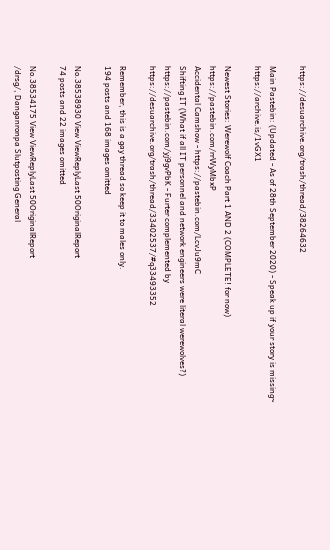https://desuarchive.org/trash/thread/38264632

Main Pastebin: (Updated - As of 28th September 2020) - Speak up if your story is missing~ https://archive.is/1vGX1

Newest Stories: Werewolf Coach Part 1 AND 2 (COMPLETE! for now) https://pastebin.com/rrWyMbxP
Accidental Camshow - https://pastebin.com/LcvJu9mC
Shifting IT (What if all IT personnel and network engineers were literal werewolves?) https://pastebin.com/yj9gvPbK - Furter complemented by https://desuarchive.org/trash/thread/33402537/#q33493352

Remember, this is a gay thread so keep it to males only.
194 posts and 168 images omitted

No.38538930 View ViewReplyLast 50OriginalReport
74 posts and 22 images omitted

No.38534175 View ViewReplyLast 50OriginalReport
/drsg/, Danganronpa Slutposting General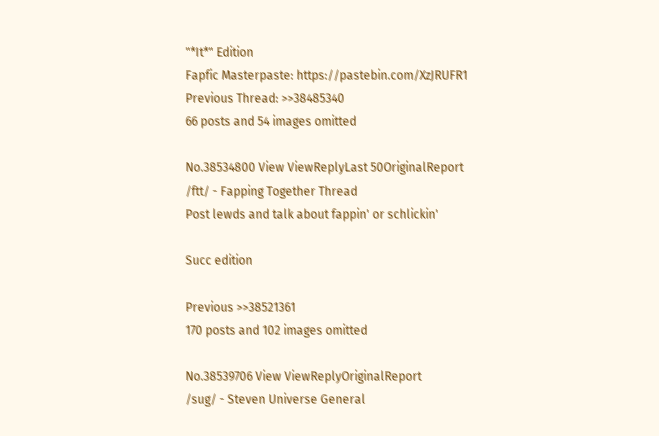"*It*" Edition
Fapfic Masterpaste: https://pastebin.com/XzJRUFR1
Previous Thread: >>38485340
66 posts and 54 images omitted

No.38534800 View ViewReplyLast 50OriginalReport
/ftt/ - Fapping Together Thread
Post lewds and talk about fappin' or schlickin'

Succ edition

Previous >>38521361
170 posts and 102 images omitted

No.38539706 View ViewReplyOriginalReport
/sug/ - Steven Universe General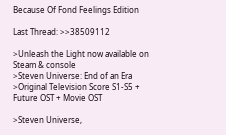Because Of Fond Feelings Edition

Last Thread: >>38509112

>Unleash the Light now available on Steam & console
>Steven Universe: End of an Era
>Original Television Score S1-S5 + Future OST + Movie OST

>Steven Universe,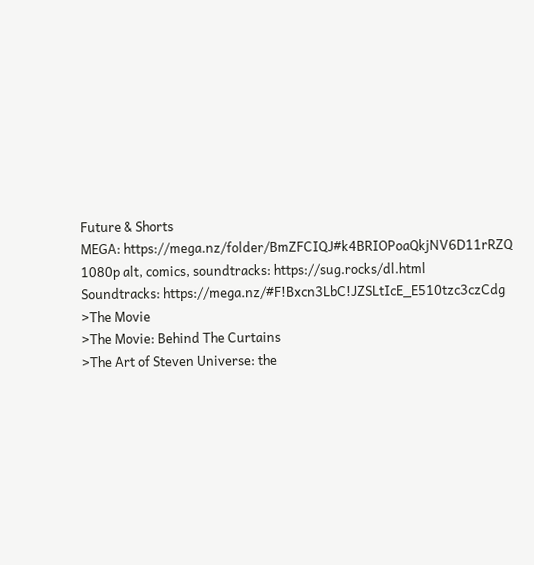Future & Shorts
MEGA: https://mega.nz/folder/BmZFCIQJ#k4BRIOPoaQkjNV6D11rRZQ
1080p alt, comics, soundtracks: https://sug.rocks/dl.html
Soundtracks: https://mega.nz/#F!Bxcn3LbC!JZSLtIcE_E510tzc3czCdg
>The Movie
>The Movie: Behind The Curtains
>The Art of Steven Universe: the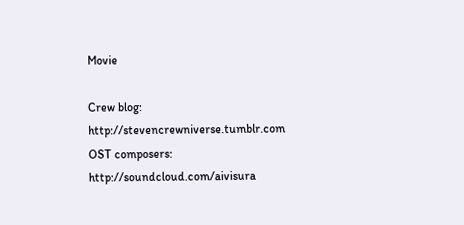Movie

Crew blog: http://stevencrewniverse.tumblr.com
OST composers: http://soundcloud.com/aivisura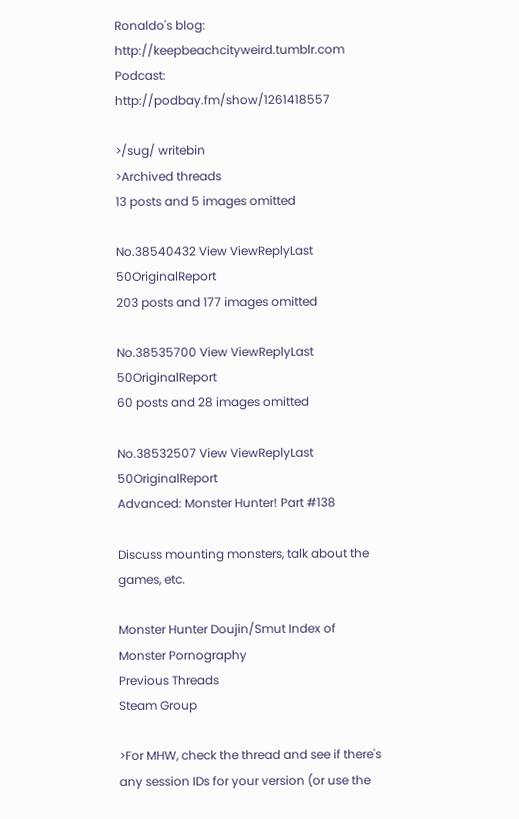Ronaldo's blog: http://keepbeachcityweird.tumblr.com
Podcast: http://podbay.fm/show/1261418557

>/sug/ writebin
>Archived threads
13 posts and 5 images omitted

No.38540432 View ViewReplyLast 50OriginalReport
203 posts and 177 images omitted

No.38535700 View ViewReplyLast 50OriginalReport
60 posts and 28 images omitted

No.38532507 View ViewReplyLast 50OriginalReport
Advanced: Monster Hunter! Part #138

Discuss mounting monsters, talk about the games, etc.

Monster Hunter Doujin/Smut Index of Monster Pornography
Previous Threads
Steam Group

>For MHW, check the thread and see if there's any session IDs for your version (or use the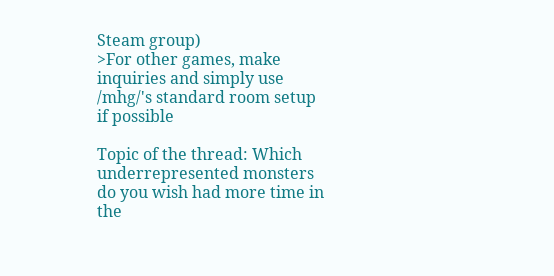Steam group)
>For other games, make inquiries and simply use /mhg/'s standard room setup if possible

Topic of the thread: Which underrepresented monsters do you wish had more time in the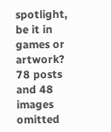spotlight, be it in games or artwork?
78 posts and 48 images omitted